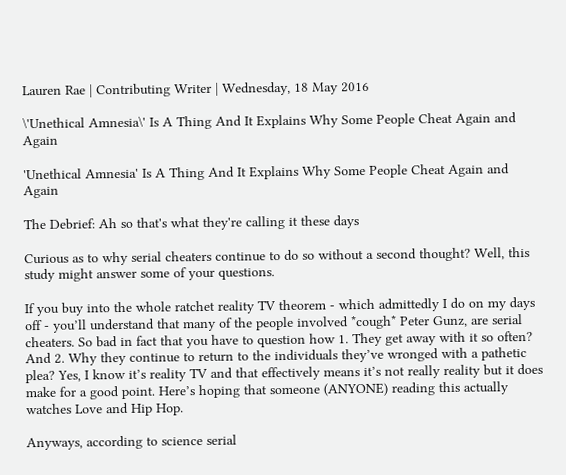Lauren Rae | Contributing Writer | Wednesday, 18 May 2016

\'Unethical Amnesia\' Is A Thing And It Explains Why Some People Cheat Again and Again

'Unethical Amnesia' Is A Thing And It Explains Why Some People Cheat Again and Again

The Debrief: Ah so that's what they're calling it these days

Curious as to why serial cheaters continue to do so without a second thought? Well, this study might answer some of your questions.

If you buy into the whole ratchet reality TV theorem - which admittedly I do on my days off - you’ll understand that many of the people involved *cough* Peter Gunz, are serial cheaters. So bad in fact that you have to question how 1. They get away with it so often? And 2. Why they continue to return to the individuals they’ve wronged with a pathetic plea? Yes, I know it’s reality TV and that effectively means it’s not really reality but it does make for a good point. Here’s hoping that someone (ANYONE) reading this actually watches Love and Hip Hop.

Anyways, according to science serial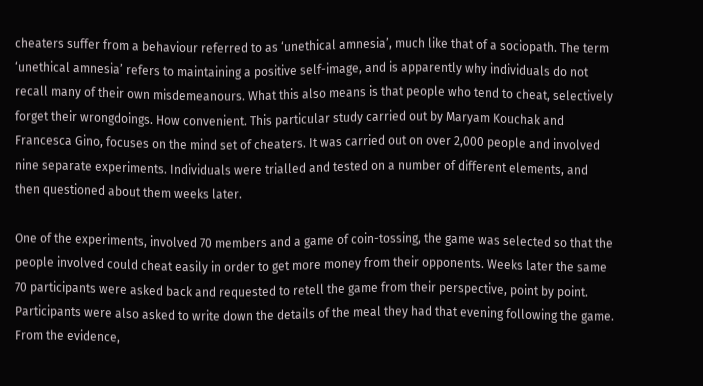cheaters suffer from a behaviour referred to as ‘unethical amnesia’, much like that of a sociopath. The term ‘unethical amnesia’ refers to maintaining a positive self-image, and is apparently why individuals do not recall many of their own misdemeanours. What this also means is that people who tend to cheat, selectively forget their wrongdoings. How convenient. This particular study carried out by Maryam Kouchak and Francesca Gino, focuses on the mind set of cheaters. It was carried out on over 2,000 people and involved nine separate experiments. Individuals were trialled and tested on a number of different elements, and then questioned about them weeks later.

One of the experiments, involved 70 members and a game of coin-tossing, the game was selected so that the people involved could cheat easily in order to get more money from their opponents. Weeks later the same 70 participants were asked back and requested to retell the game from their perspective, point by point. Participants were also asked to write down the details of the meal they had that evening following the game. From the evidence,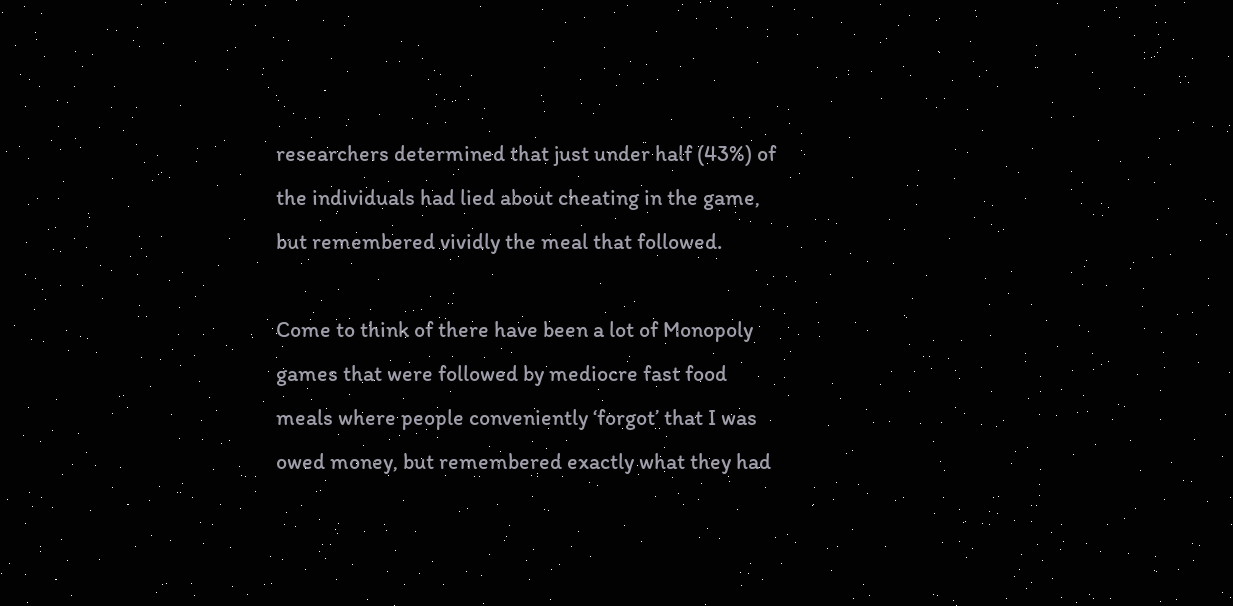researchers determined that just under half (43%) of the individuals had lied about cheating in the game, but remembered vividly the meal that followed.

Come to think of there have been a lot of Monopoly games that were followed by mediocre fast food meals where people conveniently ‘forgot’ that I was owed money, but remembered exactly what they had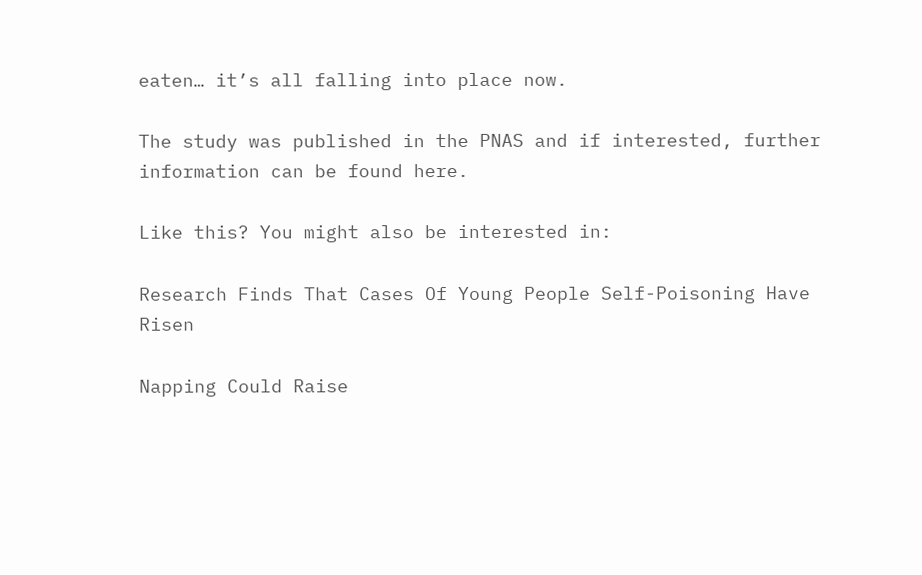eaten… it’s all falling into place now.

The study was published in the PNAS and if interested, further information can be found here.

Like this? You might also be interested in:

Research Finds That Cases Of Young People Self-Poisoning Have Risen

Napping Could Raise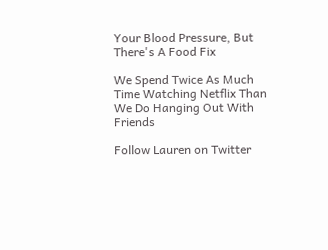Your Blood Pressure, But There's A Food Fix

We Spend Twice As Much Time Watching Netflix Than We Do Hanging Out With Friends

Follow Lauren on Twitter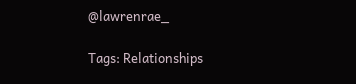@lawrenrae_

Tags: Relationships